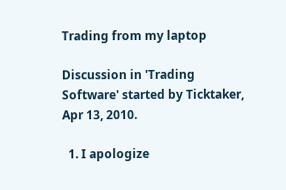Trading from my laptop

Discussion in 'Trading Software' started by Ticktaker, Apr 13, 2010.

  1. I apologize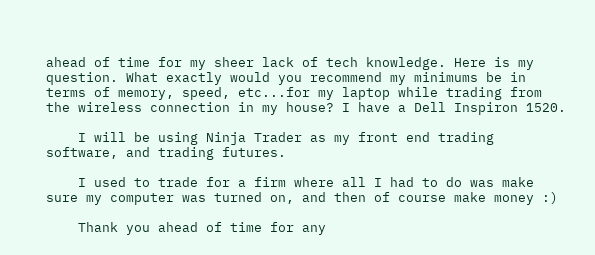ahead of time for my sheer lack of tech knowledge. Here is my question. What exactly would you recommend my minimums be in terms of memory, speed, etc...for my laptop while trading from the wireless connection in my house? I have a Dell Inspiron 1520.

    I will be using Ninja Trader as my front end trading software, and trading futures.

    I used to trade for a firm where all I had to do was make sure my computer was turned on, and then of course make money :)

    Thank you ahead of time for any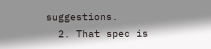suggestions.
  2. That spec is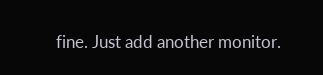fine. Just add another monitor.